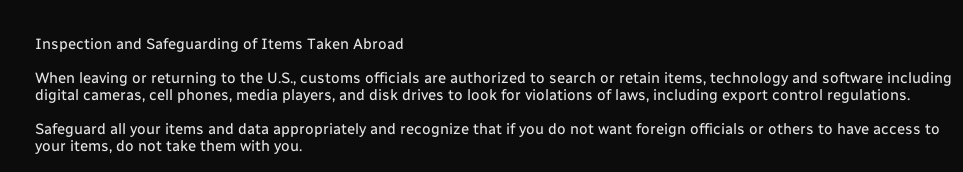Inspection and Safeguarding of Items Taken Abroad

When leaving or returning to the U.S., customs officials are authorized to search or retain items, technology and software including digital cameras, cell phones, media players, and disk drives to look for violations of laws, including export control regulations.

Safeguard all your items and data appropriately and recognize that if you do not want foreign officials or others to have access to your items, do not take them with you.